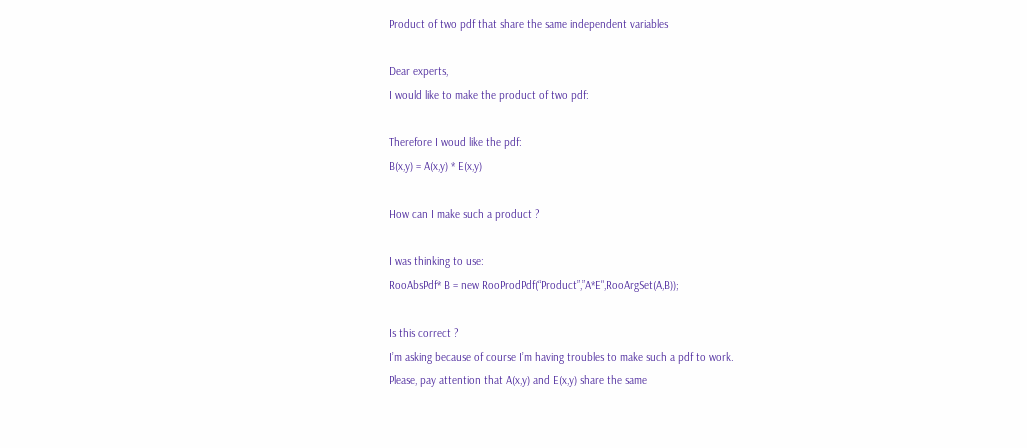Product of two pdf that share the same independent variables

Dear experts,
I would like to make the product of two pdf:

Therefore I woud like the pdf:
B(x,y) = A(x,y) * E(x,y)

How can I make such a product ?

I was thinking to use:
RooAbsPdf* B = new RooProdPdf(“Product”,”A*E",RooArgSet(A,B));

Is this correct ?
I’m asking because of course I’m having troubles to make such a pdf to work.
Please, pay attention that A(x,y) and E(x,y) share the same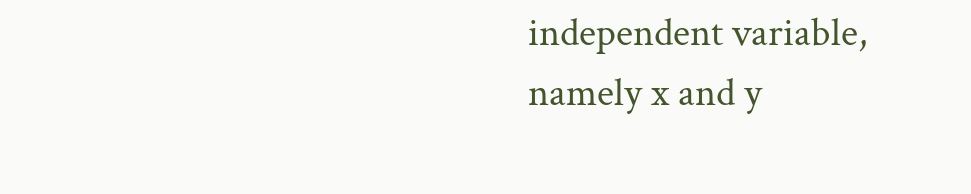independent variable, namely x and y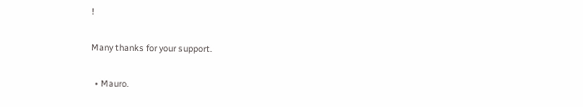!

Many thanks for your support.

  • Mauro.